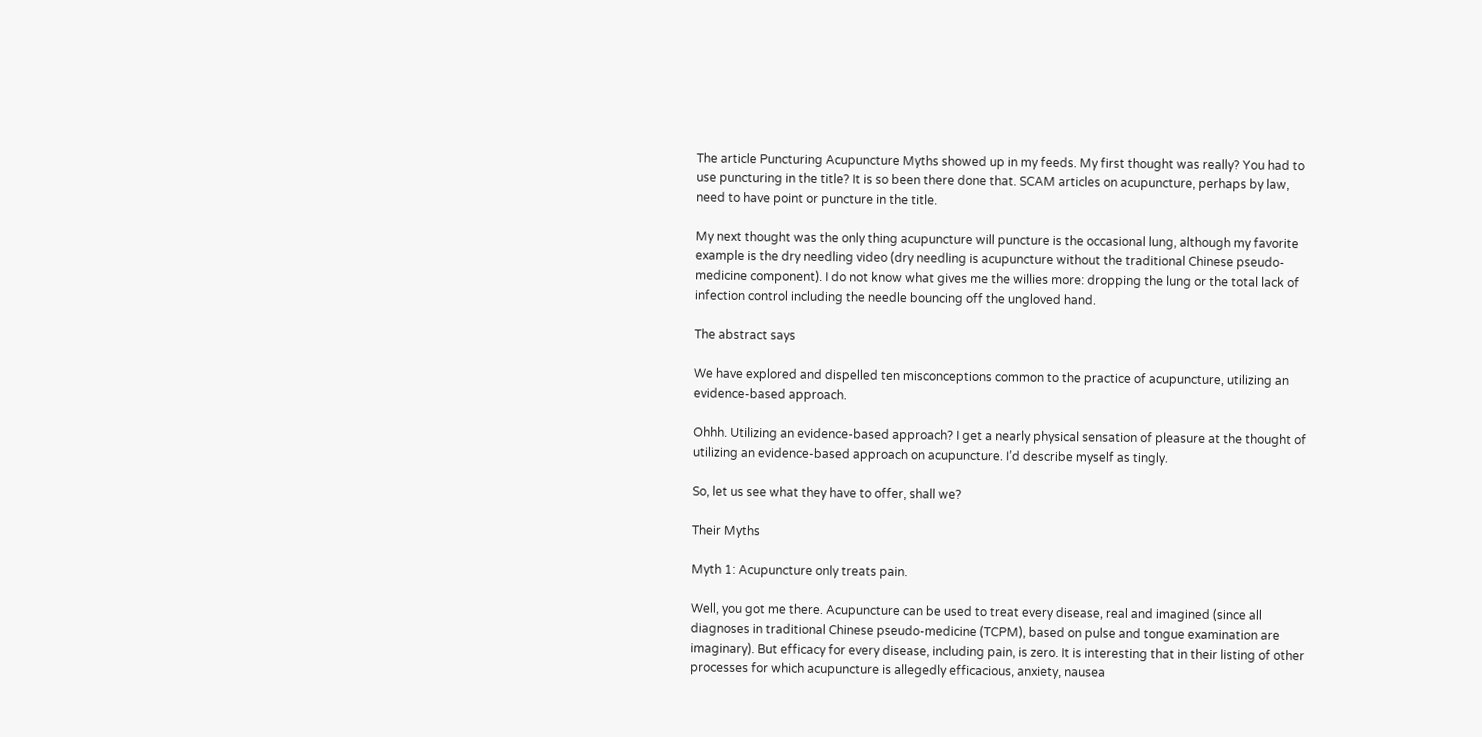The article Puncturing Acupuncture Myths showed up in my feeds. My first thought was really? You had to use puncturing in the title? It is so been there done that. SCAM articles on acupuncture, perhaps by law, need to have point or puncture in the title.

My next thought was the only thing acupuncture will puncture is the occasional lung, although my favorite example is the dry needling video (dry needling is acupuncture without the traditional Chinese pseudo-medicine component). I do not know what gives me the willies more: dropping the lung or the total lack of infection control including the needle bouncing off the ungloved hand.

The abstract says

We have explored and dispelled ten misconceptions common to the practice of acupuncture, utilizing an evidence-based approach.

Ohhh. Utilizing an evidence-based approach? I get a nearly physical sensation of pleasure at the thought of utilizing an evidence-based approach on acupuncture. I’d describe myself as tingly.

So, let us see what they have to offer, shall we?

Their Myths

Myth 1: Acupuncture only treats pain.

Well, you got me there. Acupuncture can be used to treat every disease, real and imagined (since all diagnoses in traditional Chinese pseudo-medicine (TCPM), based on pulse and tongue examination are imaginary). But efficacy for every disease, including pain, is zero. It is interesting that in their listing of other processes for which acupuncture is allegedly efficacious, anxiety, nausea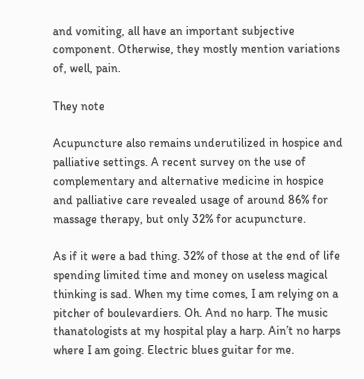and vomiting, all have an important subjective component. Otherwise, they mostly mention variations of, well, pain.

They note

Acupuncture also remains underutilized in hospice and palliative settings. A recent survey on the use of complementary and alternative medicine in hospice and palliative care revealed usage of around 86% for massage therapy, but only 32% for acupuncture.

As if it were a bad thing. 32% of those at the end of life spending limited time and money on useless magical thinking is sad. When my time comes, I am relying on a pitcher of boulevardiers. Oh. And no harp. The music thanatologists at my hospital play a harp. Ain’t no harps where I am going. Electric blues guitar for me.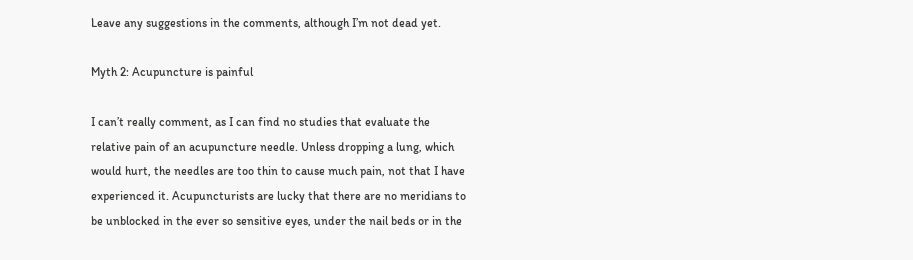Leave any suggestions in the comments, although I’m not dead yet.

Myth 2: Acupuncture is painful

I can’t really comment, as I can find no studies that evaluate the relative pain of an acupuncture needle. Unless dropping a lung, which would hurt, the needles are too thin to cause much pain, not that I have experienced it. Acupuncturists are lucky that there are no meridians to be unblocked in the ever so sensitive eyes, under the nail beds or in the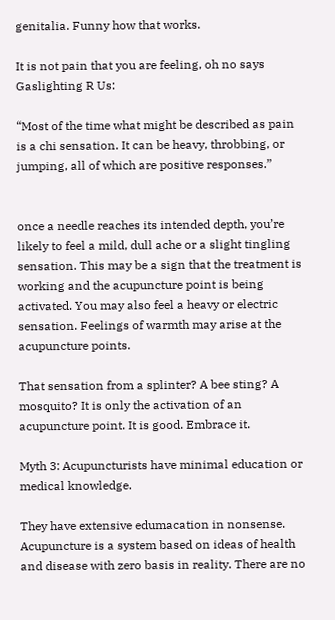genitalia. Funny how that works.

It is not pain that you are feeling, oh no says Gaslighting R Us:

“Most of the time what might be described as pain is a chi sensation. It can be heavy, throbbing, or jumping, all of which are positive responses.”


once a needle reaches its intended depth, you’re likely to feel a mild, dull ache or a slight tingling sensation. This may be a sign that the treatment is working and the acupuncture point is being activated. You may also feel a heavy or electric sensation. Feelings of warmth may arise at the acupuncture points.

That sensation from a splinter? A bee sting? A mosquito? It is only the activation of an acupuncture point. It is good. Embrace it.

Myth 3: Acupuncturists have minimal education or medical knowledge.

They have extensive edumacation in nonsense. Acupuncture is a system based on ideas of health and disease with zero basis in reality. There are no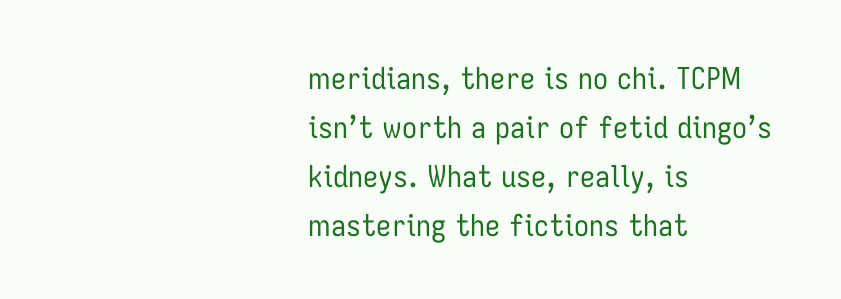meridians, there is no chi. TCPM isn’t worth a pair of fetid dingo’s kidneys. What use, really, is mastering the fictions that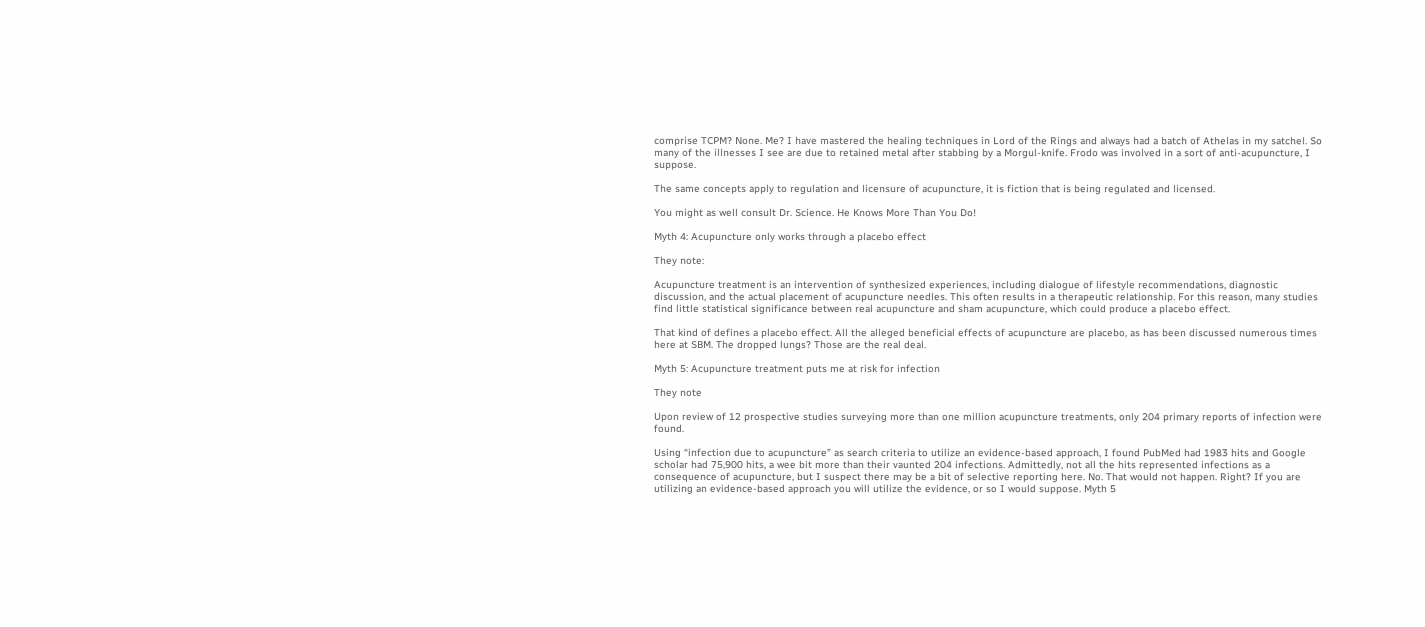comprise TCPM? None. Me? I have mastered the healing techniques in Lord of the Rings and always had a batch of Athelas in my satchel. So many of the illnesses I see are due to retained metal after stabbing by a Morgul-knife. Frodo was involved in a sort of anti-acupuncture, I suppose.

The same concepts apply to regulation and licensure of acupuncture, it is fiction that is being regulated and licensed.

You might as well consult Dr. Science. He Knows More Than You Do!

Myth 4: Acupuncture only works through a placebo effect

They note:

Acupuncture treatment is an intervention of synthesized experiences, including dialogue of lifestyle recommendations, diagnostic discussion, and the actual placement of acupuncture needles. This often results in a therapeutic relationship. For this reason, many studies find little statistical significance between real acupuncture and sham acupuncture, which could produce a placebo effect.

That kind of defines a placebo effect. All the alleged beneficial effects of acupuncture are placebo, as has been discussed numerous times here at SBM. The dropped lungs? Those are the real deal.

Myth 5: Acupuncture treatment puts me at risk for infection

They note

Upon review of 12 prospective studies surveying more than one million acupuncture treatments, only 204 primary reports of infection were found.

Using “infection due to acupuncture” as search criteria to utilize an evidence-based approach, I found PubMed had 1983 hits and Google scholar had 75,900 hits, a wee bit more than their vaunted 204 infections. Admittedly, not all the hits represented infections as a consequence of acupuncture, but I suspect there may be a bit of selective reporting here. No. That would not happen. Right? If you are utilizing an evidence-based approach you will utilize the evidence, or so I would suppose. Myth 5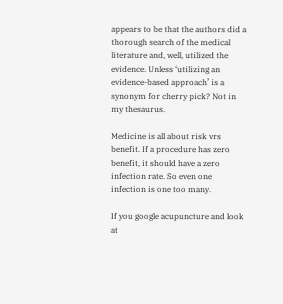appears to be that the authors did a thorough search of the medical literature and, well, utilized the evidence. Unless ‘utilizing an evidence-based approach’ is a synonym for cherry pick? Not in my thesaurus.

Medicine is all about risk vrs benefit. If a procedure has zero benefit, it should have a zero infection rate. So even one infection is one too many.

If you google acupuncture and look at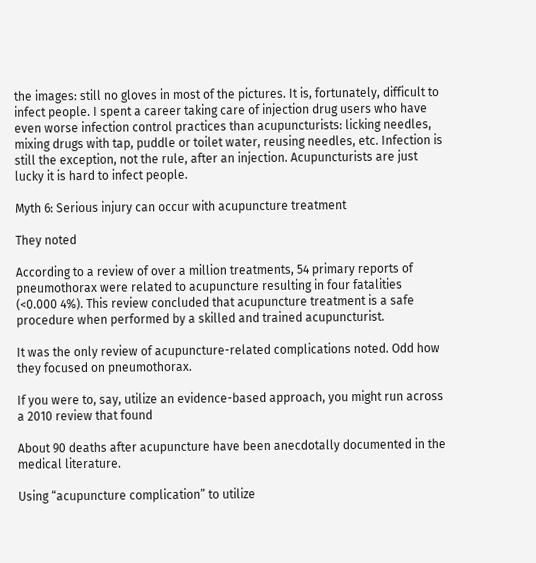the images: still no gloves in most of the pictures. It is, fortunately, difficult to infect people. I spent a career taking care of injection drug users who have even worse infection control practices than acupuncturists: licking needles, mixing drugs with tap, puddle or toilet water, reusing needles, etc. Infection is still the exception, not the rule, after an injection. Acupuncturists are just lucky it is hard to infect people.

Myth 6: Serious injury can occur with acupuncture treatment

They noted

According to a review of over a million treatments, 54 primary reports of pneumothorax were related to acupuncture resulting in four fatalities (<0.000 4%). This review concluded that acupuncture treatment is a safe procedure when performed by a skilled and trained acupuncturist.

It was the only review of acupuncture-related complications noted. Odd how they focused on pneumothorax.

If you were to, say, utilize an evidence-based approach, you might run across a 2010 review that found

About 90 deaths after acupuncture have been anecdotally documented in the medical literature.

Using “acupuncture complication” to utilize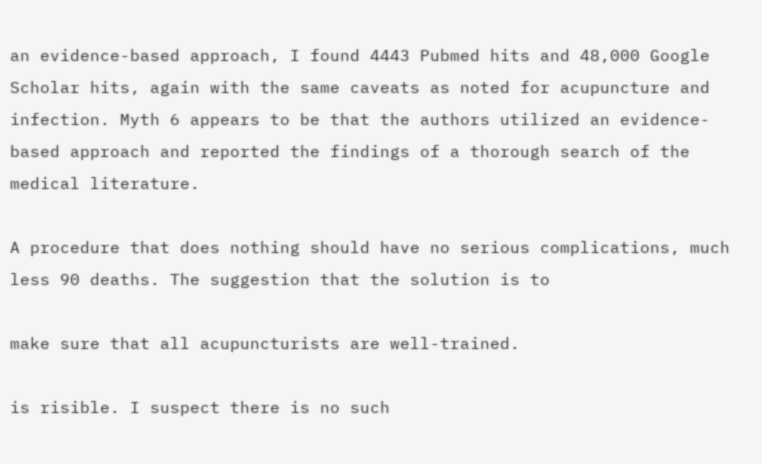an evidence-based approach, I found 4443 Pubmed hits and 48,000 Google Scholar hits, again with the same caveats as noted for acupuncture and infection. Myth 6 appears to be that the authors utilized an evidence-based approach and reported the findings of a thorough search of the medical literature.

A procedure that does nothing should have no serious complications, much less 90 deaths. The suggestion that the solution is to

make sure that all acupuncturists are well-trained.

is risible. I suspect there is no such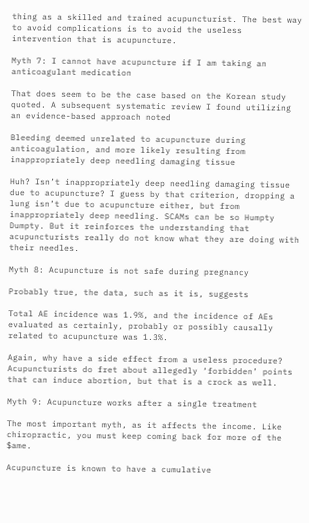thing as a skilled and trained acupuncturist. The best way to avoid complications is to avoid the useless intervention that is acupuncture.

Myth 7: I cannot have acupuncture if I am taking an anticoagulant medication

That does seem to be the case based on the Korean study quoted. A subsequent systematic review I found utilizing an evidence-based approach noted

Bleeding deemed unrelated to acupuncture during anticoagulation, and more likely resulting from inappropriately deep needling damaging tissue

Huh? Isn’t inappropriately deep needling damaging tissue due to acupuncture? I guess by that criterion, dropping a lung isn’t due to acupuncture either, but from inappropriately deep needling. SCAMs can be so Humpty Dumpty. But it reinforces the understanding that acupuncturists really do not know what they are doing with their needles.

Myth 8: Acupuncture is not safe during pregnancy

Probably true, the data, such as it is, suggests

Total AE incidence was 1.9%, and the incidence of AEs evaluated as certainly, probably or possibly causally related to acupuncture was 1.3%.

Again, why have a side effect from a useless procedure? Acupuncturists do fret about allegedly ‘forbidden’ points that can induce abortion, but that is a crock as well.

Myth 9: Acupuncture works after a single treatment

The most important myth, as it affects the income. Like chiropractic, you must keep coming back for more of the $ame.

Acupuncture is known to have a cumulative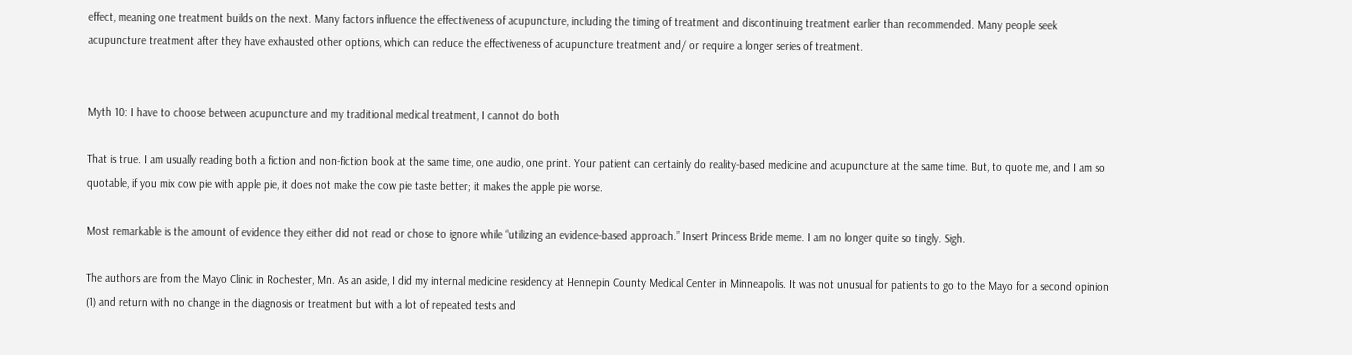effect, meaning one treatment builds on the next. Many factors influence the effectiveness of acupuncture, including the timing of treatment and discontinuing treatment earlier than recommended. Many people seek acupuncture treatment after they have exhausted other options, which can reduce the effectiveness of acupuncture treatment and/ or require a longer series of treatment.


Myth 10: I have to choose between acupuncture and my traditional medical treatment, I cannot do both

That is true. I am usually reading both a fiction and non-fiction book at the same time, one audio, one print. Your patient can certainly do reality-based medicine and acupuncture at the same time. But, to quote me, and I am so quotable, if you mix cow pie with apple pie, it does not make the cow pie taste better; it makes the apple pie worse.

Most remarkable is the amount of evidence they either did not read or chose to ignore while “utilizing an evidence-based approach.” Insert Princess Bride meme. I am no longer quite so tingly. Sigh.

The authors are from the Mayo Clinic in Rochester, Mn. As an aside, I did my internal medicine residency at Hennepin County Medical Center in Minneapolis. It was not unusual for patients to go to the Mayo for a second opinion (1) and return with no change in the diagnosis or treatment but with a lot of repeated tests and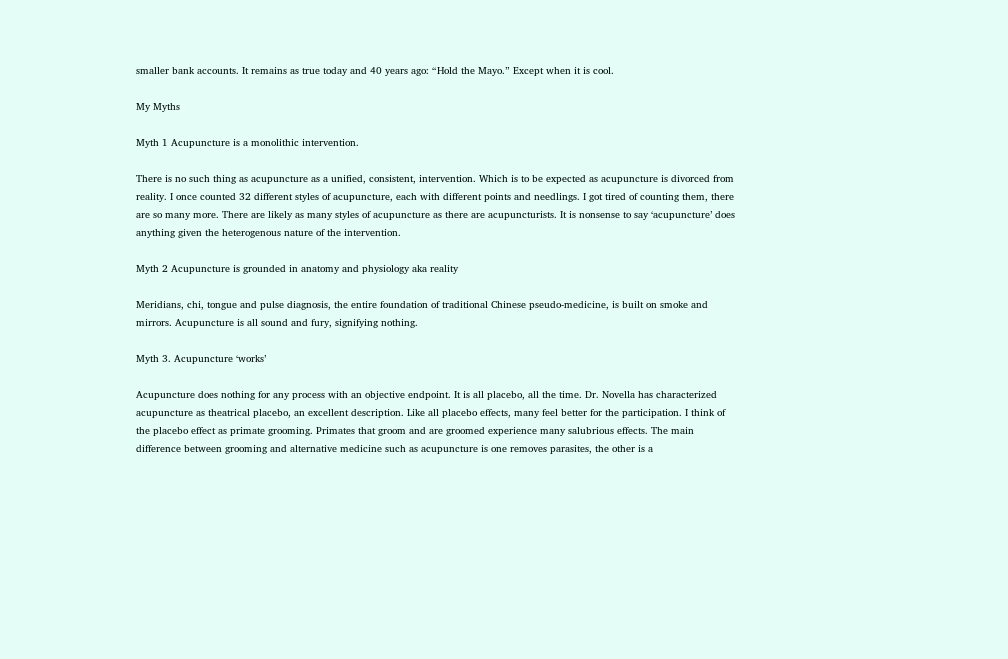smaller bank accounts. It remains as true today and 40 years ago: “Hold the Mayo.” Except when it is cool.

My Myths

Myth 1 Acupuncture is a monolithic intervention.

There is no such thing as acupuncture as a unified, consistent, intervention. Which is to be expected as acupuncture is divorced from reality. I once counted 32 different styles of acupuncture, each with different points and needlings. I got tired of counting them, there are so many more. There are likely as many styles of acupuncture as there are acupuncturists. It is nonsense to say ‘acupuncture’ does anything given the heterogenous nature of the intervention.

Myth 2 Acupuncture is grounded in anatomy and physiology aka reality

Meridians, chi, tongue and pulse diagnosis, the entire foundation of traditional Chinese pseudo-medicine, is built on smoke and mirrors. Acupuncture is all sound and fury, signifying nothing.

Myth 3. Acupuncture ‘works’

Acupuncture does nothing for any process with an objective endpoint. It is all placebo, all the time. Dr. Novella has characterized acupuncture as theatrical placebo, an excellent description. Like all placebo effects, many feel better for the participation. I think of the placebo effect as primate grooming. Primates that groom and are groomed experience many salubrious effects. The main difference between grooming and alternative medicine such as acupuncture is one removes parasites, the other is a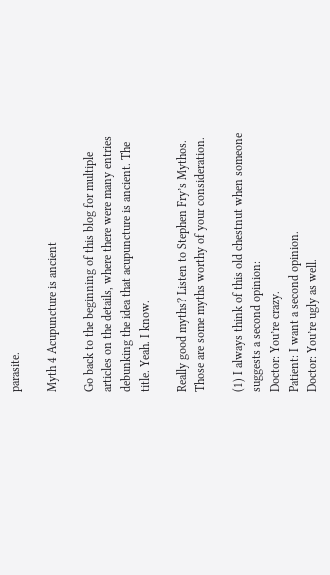parasite.

Myth 4 Acupuncture is ancient

Go back to the beginning of this blog for multiple articles on the details, where there were many entries debunking the idea that acupuncture is ancient. The title. Yeah. I know.

Really good myths? Listen to Stephen Fry’s Mythos. Those are some myths worthy of your consideration.

(1) I always think of this old chestnut when someone suggests a second opinion:
Doctor: You’re crazy.
Patient: I want a second opinion.
Doctor: You’re ugly as well.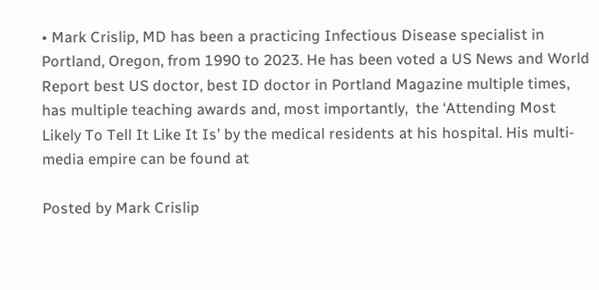• Mark Crislip, MD has been a practicing Infectious Disease specialist in Portland, Oregon, from 1990 to 2023. He has been voted a US News and World Report best US doctor, best ID doctor in Portland Magazine multiple times, has multiple teaching awards and, most importantly,  the ‘Attending Most Likely To Tell It Like It Is’ by the medical residents at his hospital. His multi-media empire can be found at

Posted by Mark Crislip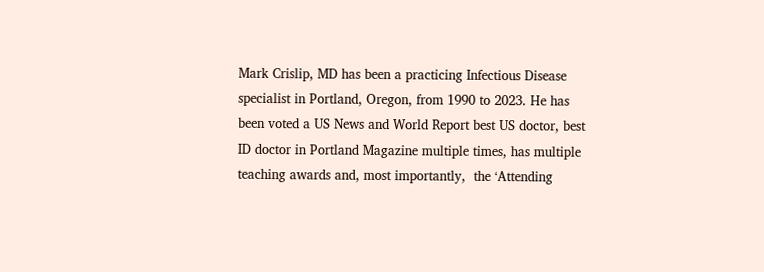Mark Crislip, MD has been a practicing Infectious Disease specialist in Portland, Oregon, from 1990 to 2023. He has been voted a US News and World Report best US doctor, best ID doctor in Portland Magazine multiple times, has multiple teaching awards and, most importantly,  the ‘Attending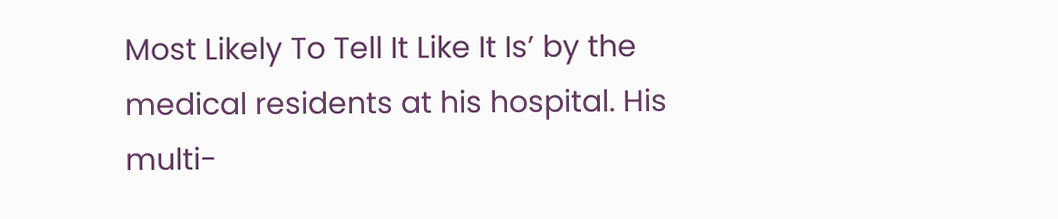Most Likely To Tell It Like It Is’ by the medical residents at his hospital. His multi-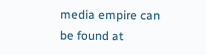media empire can be found at